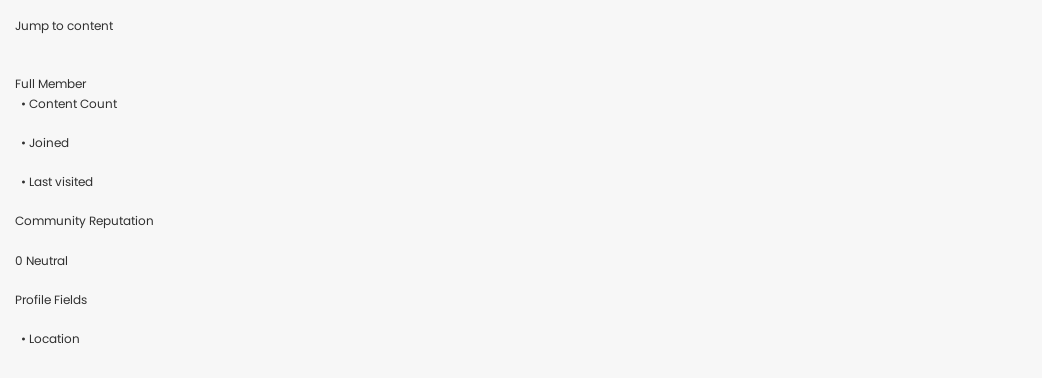Jump to content


Full Member
  • Content Count

  • Joined

  • Last visited

Community Reputation

0 Neutral

Profile Fields

  • Location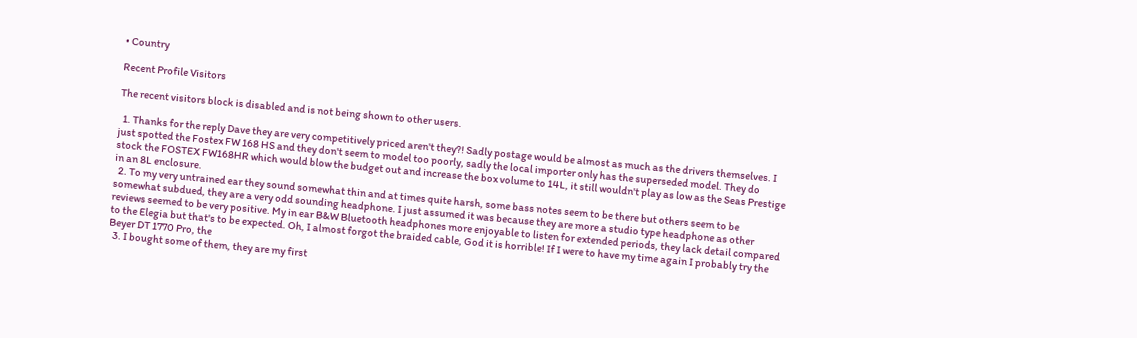• Country

Recent Profile Visitors

The recent visitors block is disabled and is not being shown to other users.

  1. Thanks for the reply Dave they are very competitively priced aren't they?! Sadly postage would be almost as much as the drivers themselves. I just spotted the Fostex FW 168 HS and they don't seem to model too poorly, sadly the local importer only has the superseded model. They do stock the FOSTEX FW168HR which would blow the budget out and increase the box volume to 14L, it still wouldn't play as low as the Seas Prestige in an 8L enclosure.
  2. To my very untrained ear they sound somewhat thin and at times quite harsh, some bass notes seem to be there but others seem to be somewhat subdued, they are a very odd sounding headphone. I just assumed it was because they are more a studio type headphone as other reviews seemed to be very positive. My in ear B&W Bluetooth headphones more enjoyable to listen for extended periods, they lack detail compared to the Elegia but that's to be expected. Oh, I almost forgot the braided cable, God it is horrible! If I were to have my time again I probably try the Beyer DT 1770 Pro, the
  3. I bought some of them, they are my first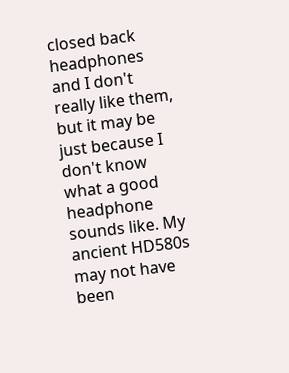closed back headphones and I don't really like them, but it may be just because I don't know what a good headphone sounds like. My ancient HD580s may not have been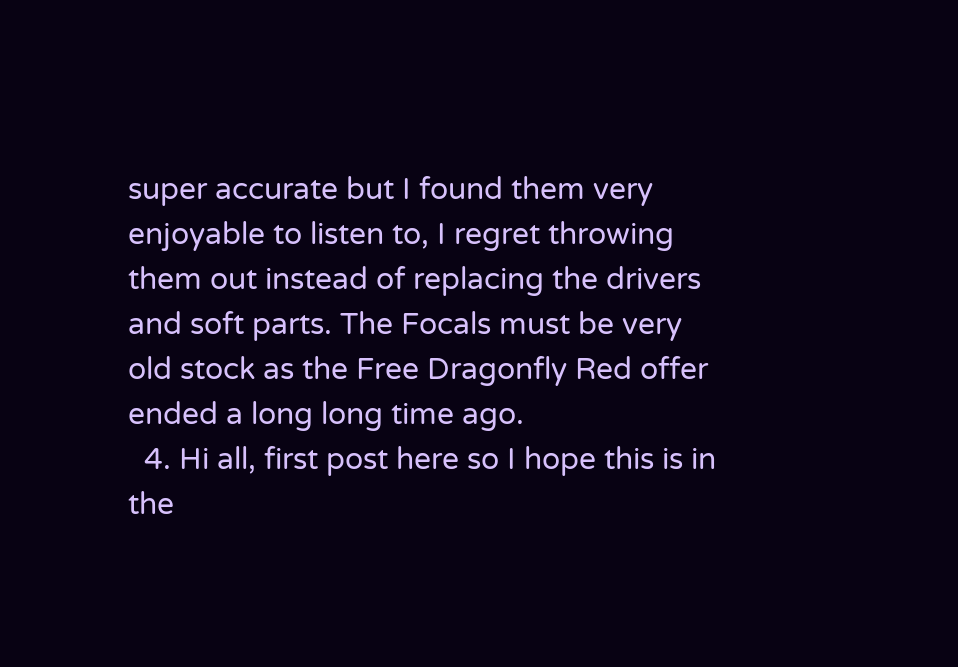super accurate but I found them very enjoyable to listen to, I regret throwing them out instead of replacing the drivers and soft parts. The Focals must be very old stock as the Free Dragonfly Red offer ended a long long time ago.
  4. Hi all, first post here so I hope this is in the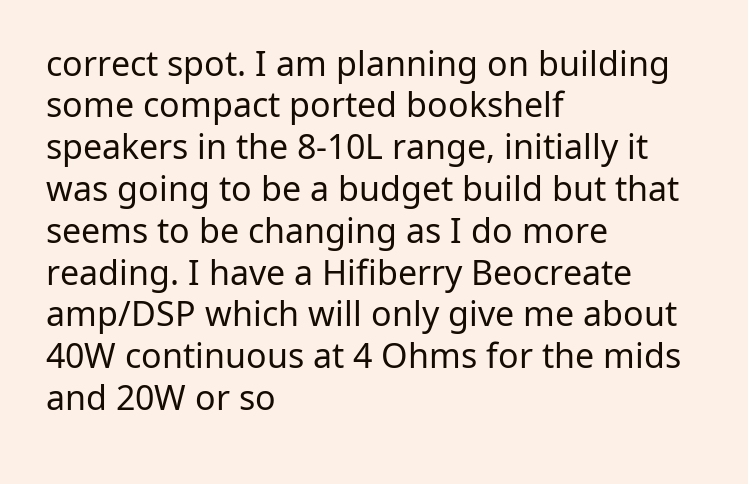correct spot. I am planning on building some compact ported bookshelf speakers in the 8-10L range, initially it was going to be a budget build but that seems to be changing as I do more reading. I have a Hifiberry Beocreate amp/DSP which will only give me about 40W continuous at 4 Ohms for the mids and 20W or so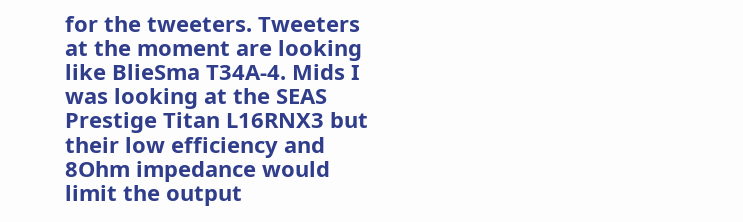for the tweeters. Tweeters at the moment are looking like BlieSma T34A-4. Mids I was looking at the SEAS Prestige Titan L16RNX3 but their low efficiency and 8Ohm impedance would limit the output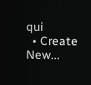qui
  • Create New...